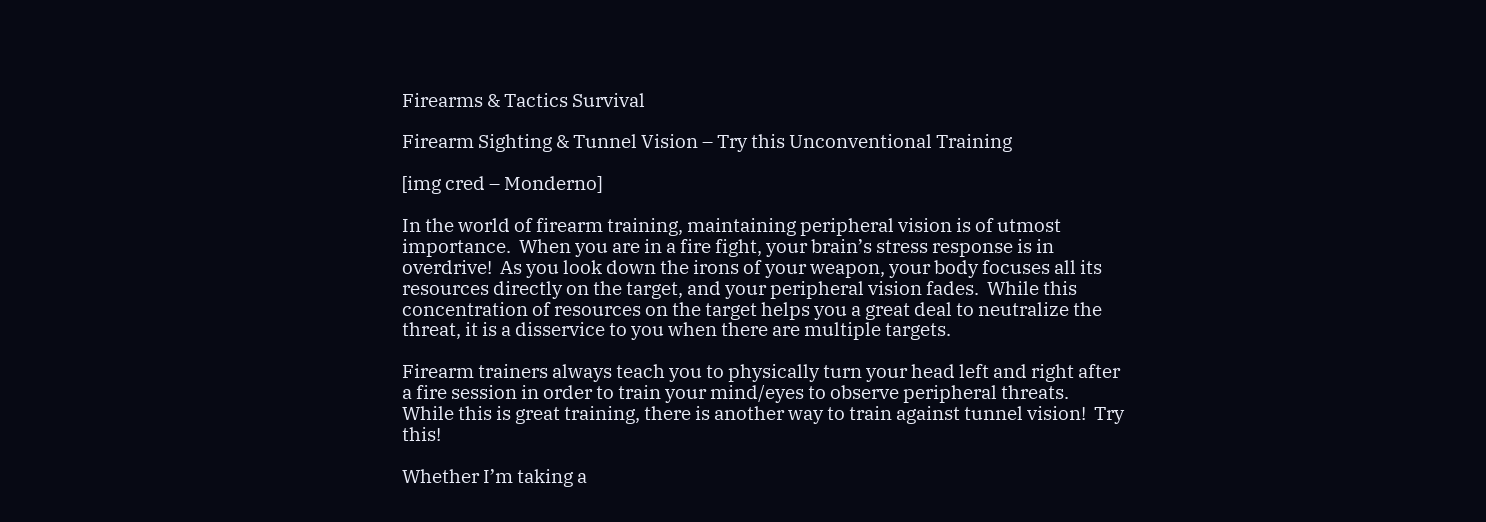Firearms & Tactics Survival

Firearm Sighting & Tunnel Vision – Try this Unconventional Training

[img cred – Monderno]

In the world of firearm training, maintaining peripheral vision is of utmost importance.  When you are in a fire fight, your brain’s stress response is in overdrive!  As you look down the irons of your weapon, your body focuses all its resources directly on the target, and your peripheral vision fades.  While this concentration of resources on the target helps you a great deal to neutralize the threat, it is a disservice to you when there are multiple targets.

Firearm trainers always teach you to physically turn your head left and right after a fire session in order to train your mind/eyes to observe peripheral threats.  While this is great training, there is another way to train against tunnel vision!  Try this!

Whether I’m taking a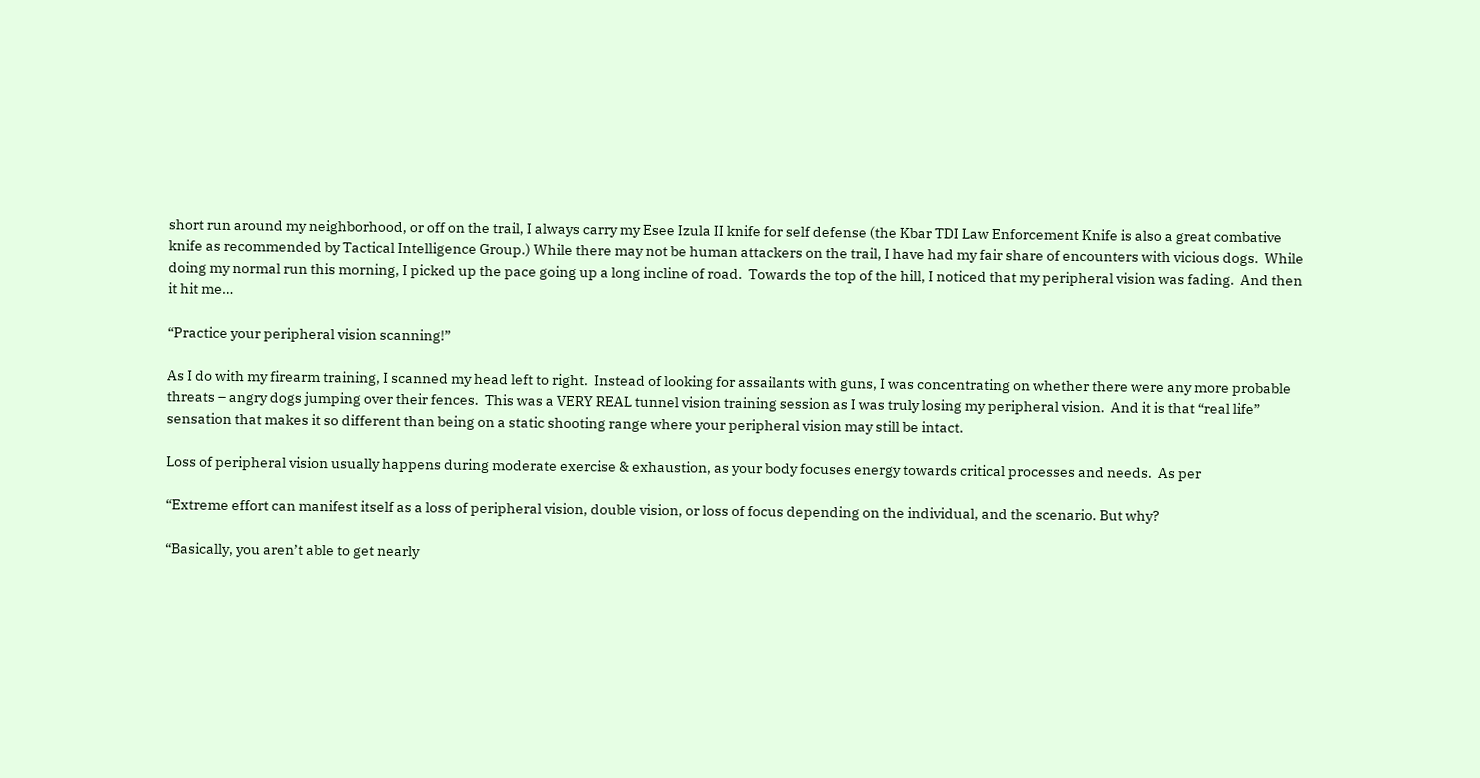short run around my neighborhood, or off on the trail, I always carry my Esee Izula II knife for self defense (the Kbar TDI Law Enforcement Knife is also a great combative knife as recommended by Tactical Intelligence Group.) While there may not be human attackers on the trail, I have had my fair share of encounters with vicious dogs.  While doing my normal run this morning, I picked up the pace going up a long incline of road.  Towards the top of the hill, I noticed that my peripheral vision was fading.  And then it hit me…

“Practice your peripheral vision scanning!”

As I do with my firearm training, I scanned my head left to right.  Instead of looking for assailants with guns, I was concentrating on whether there were any more probable threats – angry dogs jumping over their fences.  This was a VERY REAL tunnel vision training session as I was truly losing my peripheral vision.  And it is that “real life” sensation that makes it so different than being on a static shooting range where your peripheral vision may still be intact.

Loss of peripheral vision usually happens during moderate exercise & exhaustion, as your body focuses energy towards critical processes and needs.  As per

“Extreme effort can manifest itself as a loss of peripheral vision, double vision, or loss of focus depending on the individual, and the scenario. But why?

“Basically, you aren’t able to get nearly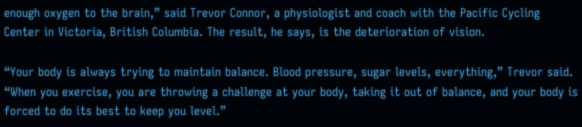enough oxygen to the brain,” said Trevor Connor, a physiologist and coach with the Pacific Cycling Center in Victoria, British Columbia. The result, he says, is the deterioration of vision.

“Your body is always trying to maintain balance. Blood pressure, sugar levels, everything,” Trevor said. “When you exercise, you are throwing a challenge at your body, taking it out of balance, and your body is forced to do its best to keep you level.”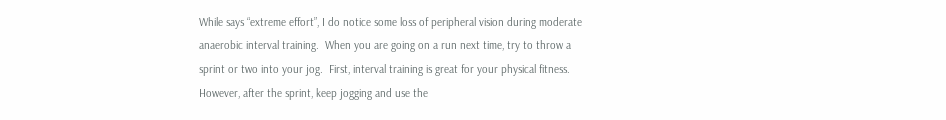While says “extreme effort”, I do notice some loss of peripheral vision during moderate anaerobic interval training.  When you are going on a run next time, try to throw a sprint or two into your jog.  First, interval training is great for your physical fitness.  However, after the sprint, keep jogging and use the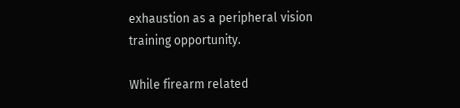exhaustion as a peripheral vision training opportunity.

While firearm related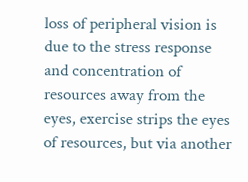loss of peripheral vision is due to the stress response and concentration of resources away from the eyes, exercise strips the eyes of resources, but via another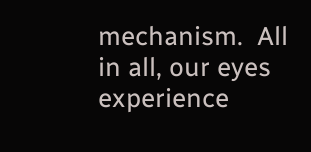mechanism.  All in all, our eyes experience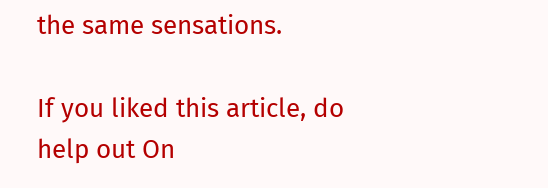the same sensations.

If you liked this article, do help out On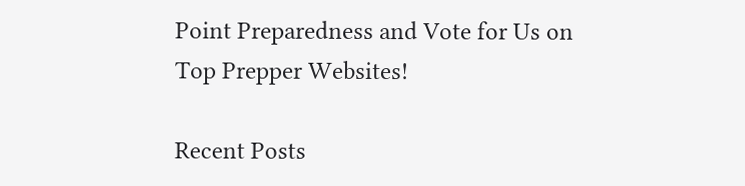Point Preparedness and Vote for Us on Top Prepper Websites!

Recent Posts